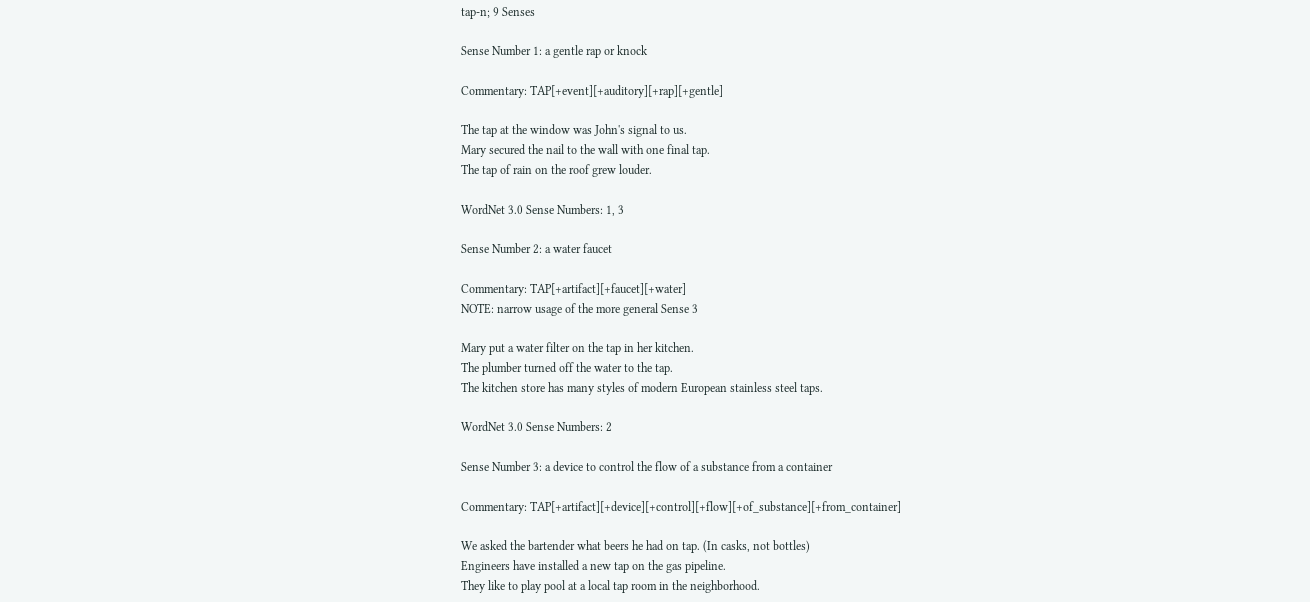tap-n; 9 Senses

Sense Number 1: a gentle rap or knock

Commentary: TAP[+event][+auditory][+rap][+gentle]

The tap at the window was John's signal to us.
Mary secured the nail to the wall with one final tap.
The tap of rain on the roof grew louder.

WordNet 3.0 Sense Numbers: 1, 3

Sense Number 2: a water faucet

Commentary: TAP[+artifact][+faucet][+water]
NOTE: narrow usage of the more general Sense 3

Mary put a water filter on the tap in her kitchen.
The plumber turned off the water to the tap.
The kitchen store has many styles of modern European stainless steel taps.

WordNet 3.0 Sense Numbers: 2

Sense Number 3: a device to control the flow of a substance from a container

Commentary: TAP[+artifact][+device][+control][+flow][+of_substance][+from_container]

We asked the bartender what beers he had on tap. (In casks, not bottles)
Engineers have installed a new tap on the gas pipeline.
They like to play pool at a local tap room in the neighborhood.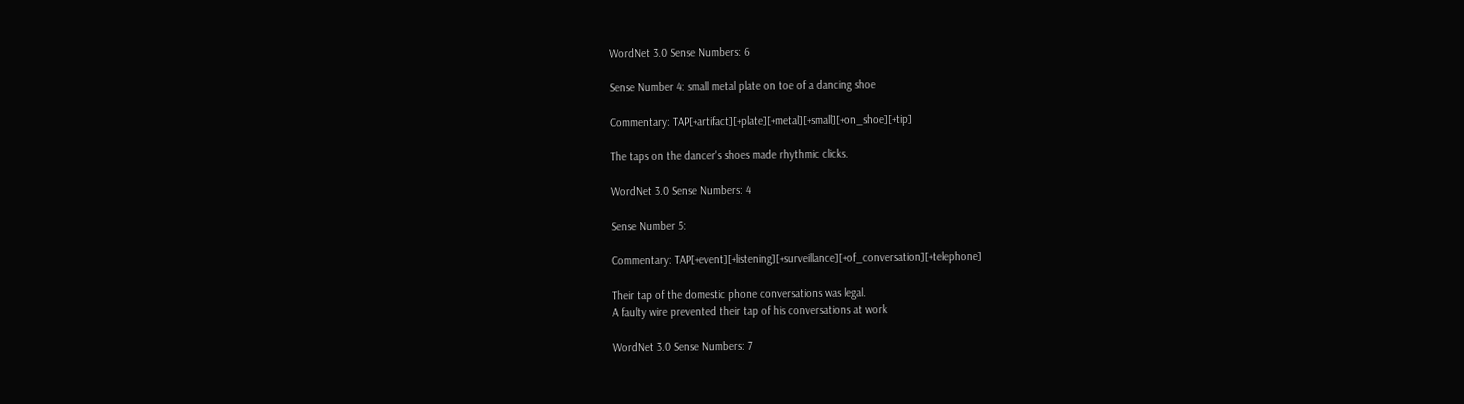WordNet 3.0 Sense Numbers: 6

Sense Number 4: small metal plate on toe of a dancing shoe

Commentary: TAP[+artifact][+plate][+metal][+small][+on_shoe][+tip]

The taps on the dancer's shoes made rhythmic clicks.

WordNet 3.0 Sense Numbers: 4

Sense Number 5:

Commentary: TAP[+event][+listening][+surveillance][+of_conversation][+telephone]

Their tap of the domestic phone conversations was legal.
A faulty wire prevented their tap of his conversations at work

WordNet 3.0 Sense Numbers: 7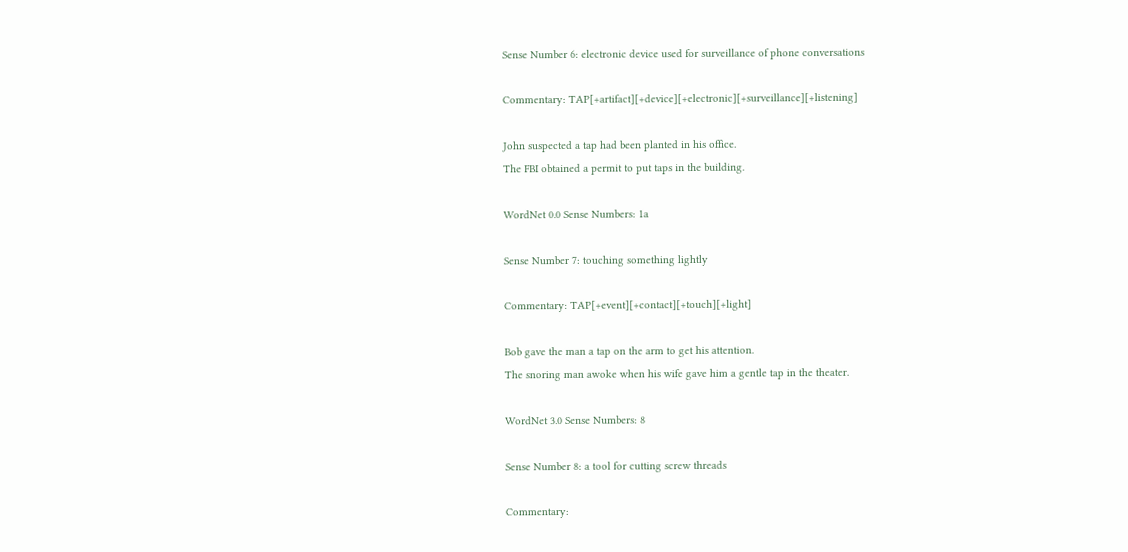Sense Number 6: electronic device used for surveillance of phone conversations

Commentary: TAP[+artifact][+device][+electronic][+surveillance][+listening]

John suspected a tap had been planted in his office.
The FBI obtained a permit to put taps in the building.

WordNet 0.0 Sense Numbers: 1a

Sense Number 7: touching something lightly

Commentary: TAP[+event][+contact][+touch][+light]

Bob gave the man a tap on the arm to get his attention.
The snoring man awoke when his wife gave him a gentle tap in the theater.

WordNet 3.0 Sense Numbers: 8

Sense Number 8: a tool for cutting screw threads

Commentary: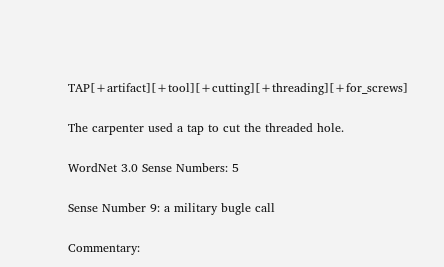TAP[+artifact][+tool][+cutting][+threading][+for_screws]

The carpenter used a tap to cut the threaded hole.

WordNet 3.0 Sense Numbers: 5

Sense Number 9: a military bugle call

Commentary: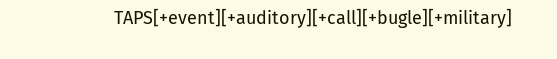TAPS[+event][+auditory][+call][+bugle][+military]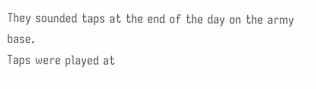They sounded taps at the end of the day on the army base.
Taps were played at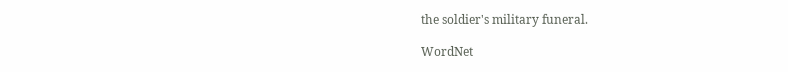the soldier's military funeral.

WordNet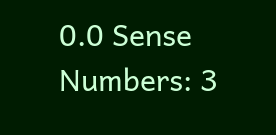0.0 Sense Numbers: 3